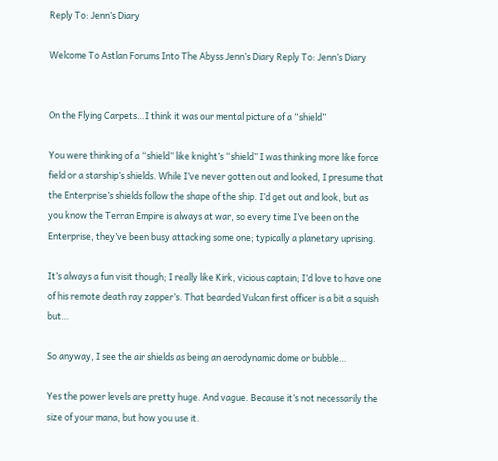Reply To: Jenn’s Diary

Welcome To Astlan Forums Into The Abyss Jenn’s Diary Reply To: Jenn’s Diary


On the Flying Carpets…I think it was our mental picture of a “shield”

You were thinking of a “shield” like knight’s “shield” I was thinking more like force field or a starship’s shields. While I’ve never gotten out and looked, I presume that the Enterprise’s shields follow the shape of the ship. I’d get out and look, but as you know the Terran Empire is always at war, so every time I’ve been on the Enterprise, they’ve been busy attacking some one; typically a planetary uprising.

It’s always a fun visit though; I really like Kirk, vicious captain; I’d love to have one of his remote death ray zapper’s. That bearded Vulcan first officer is a bit a squish but…

So anyway, I see the air shields as being an aerodynamic dome or bubble…

Yes the power levels are pretty huge. And vague. Because it’s not necessarily the size of your mana, but how you use it.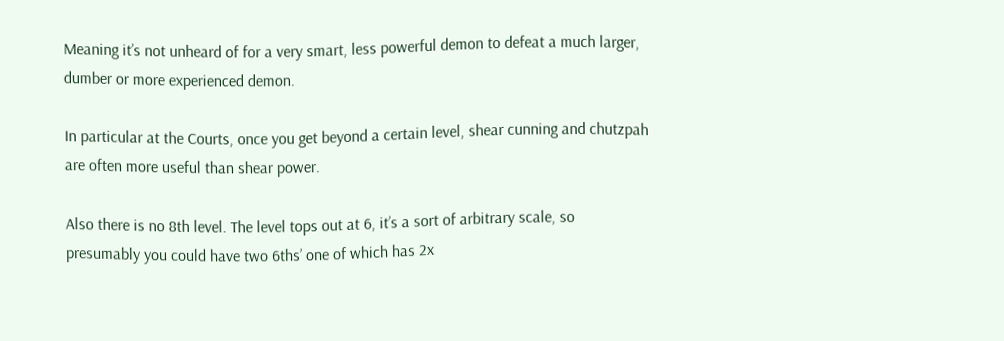Meaning it’s not unheard of for a very smart, less powerful demon to defeat a much larger, dumber or more experienced demon.

In particular at the Courts, once you get beyond a certain level, shear cunning and chutzpah are often more useful than shear power.

Also there is no 8th level. The level tops out at 6, it’s a sort of arbitrary scale, so presumably you could have two 6ths’ one of which has 2x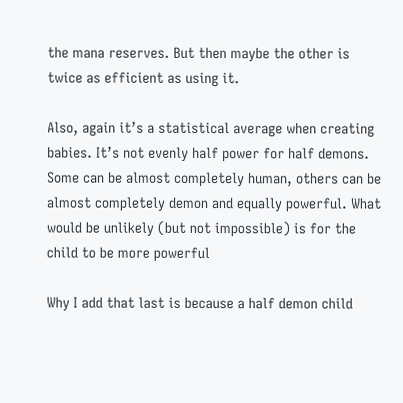the mana reserves. But then maybe the other is twice as efficient as using it.

Also, again it’s a statistical average when creating babies. It’s not evenly half power for half demons. Some can be almost completely human, others can be almost completely demon and equally powerful. What would be unlikely (but not impossible) is for the child to be more powerful

Why I add that last is because a half demon child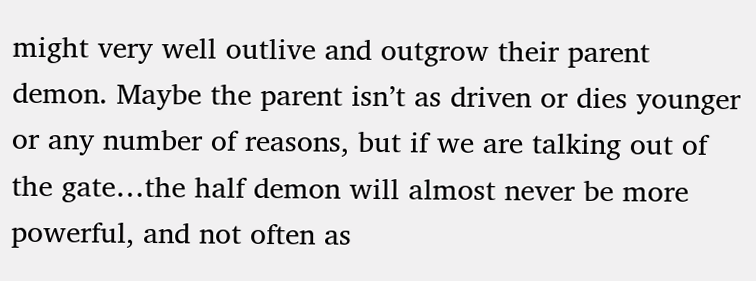might very well outlive and outgrow their parent demon. Maybe the parent isn’t as driven or dies younger or any number of reasons, but if we are talking out of the gate…the half demon will almost never be more powerful, and not often as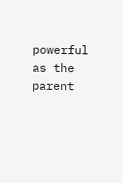powerful as the parent